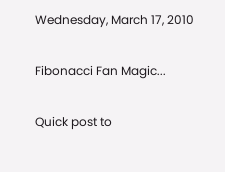Wednesday, March 17, 2010

Fibonacci Fan Magic...

Quick post to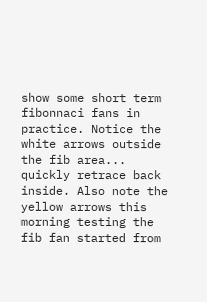show some short term fibonnaci fans in practice. Notice the white arrows outside the fib area... quickly retrace back inside. Also note the yellow arrows this morning testing the fib fan started from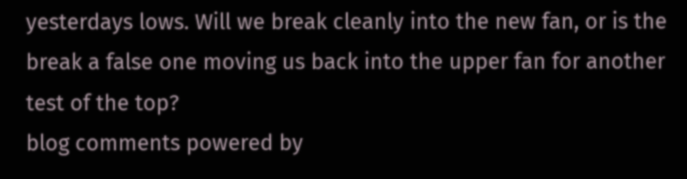yesterdays lows. Will we break cleanly into the new fan, or is the break a false one moving us back into the upper fan for another test of the top?
blog comments powered by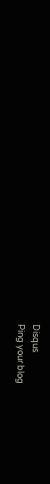Disqus
Ping your blog